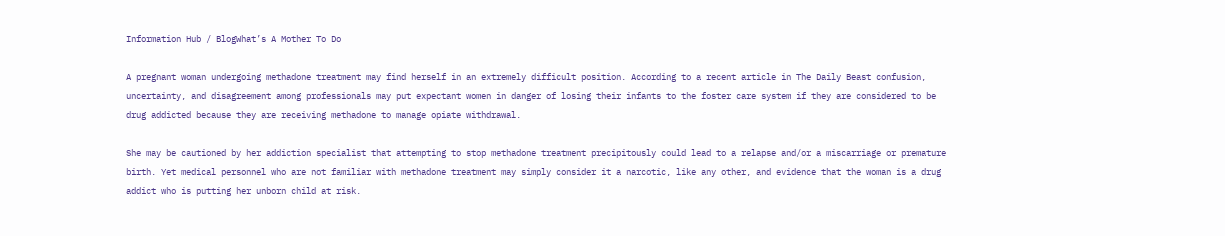Information Hub / BlogWhat’s A Mother To Do

A pregnant woman undergoing methadone treatment may find herself in an extremely difficult position. According to a recent article in The Daily Beast confusion, uncertainty, and disagreement among professionals may put expectant women in danger of losing their infants to the foster care system if they are considered to be drug addicted because they are receiving methadone to manage opiate withdrawal.

She may be cautioned by her addiction specialist that attempting to stop methadone treatment precipitously could lead to a relapse and/or a miscarriage or premature birth. Yet medical personnel who are not familiar with methadone treatment may simply consider it a narcotic, like any other, and evidence that the woman is a drug addict who is putting her unborn child at risk.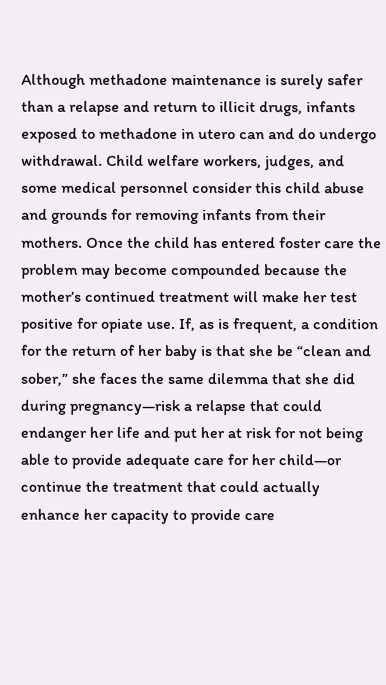Although methadone maintenance is surely safer than a relapse and return to illicit drugs, infants exposed to methadone in utero can and do undergo withdrawal. Child welfare workers, judges, and some medical personnel consider this child abuse and grounds for removing infants from their mothers. Once the child has entered foster care the problem may become compounded because the mother’s continued treatment will make her test positive for opiate use. If, as is frequent, a condition for the return of her baby is that she be “clean and sober,” she faces the same dilemma that she did during pregnancy—risk a relapse that could endanger her life and put her at risk for not being able to provide adequate care for her child—or continue the treatment that could actually enhance her capacity to provide care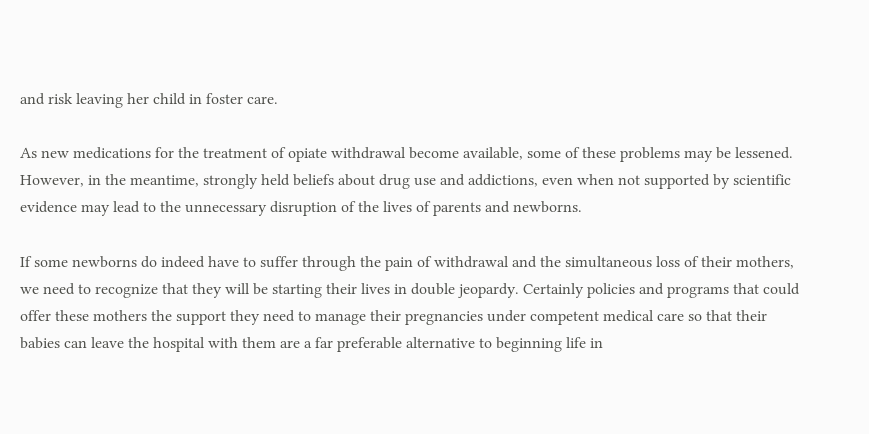and risk leaving her child in foster care.

As new medications for the treatment of opiate withdrawal become available, some of these problems may be lessened. However, in the meantime, strongly held beliefs about drug use and addictions, even when not supported by scientific evidence may lead to the unnecessary disruption of the lives of parents and newborns.

If some newborns do indeed have to suffer through the pain of withdrawal and the simultaneous loss of their mothers, we need to recognize that they will be starting their lives in double jeopardy. Certainly policies and programs that could offer these mothers the support they need to manage their pregnancies under competent medical care so that their babies can leave the hospital with them are a far preferable alternative to beginning life in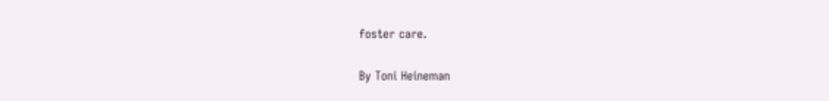foster care.

By Toni Heineman